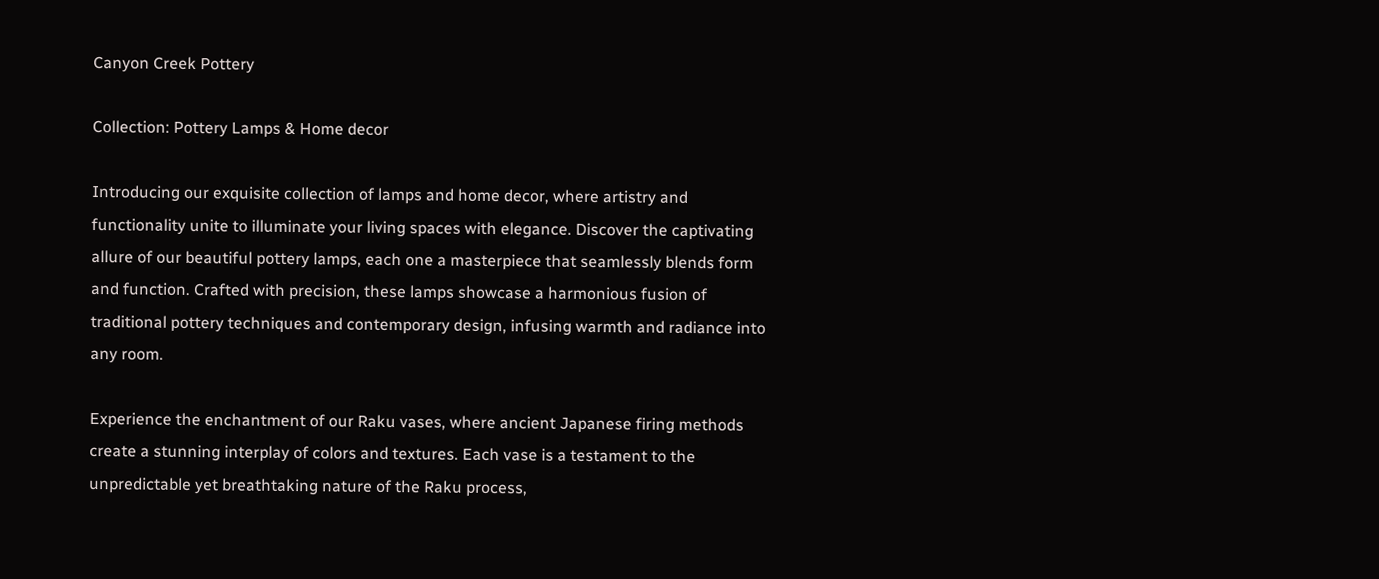Canyon Creek Pottery

Collection: Pottery Lamps & Home decor

Introducing our exquisite collection of lamps and home decor, where artistry and functionality unite to illuminate your living spaces with elegance. Discover the captivating allure of our beautiful pottery lamps, each one a masterpiece that seamlessly blends form and function. Crafted with precision, these lamps showcase a harmonious fusion of traditional pottery techniques and contemporary design, infusing warmth and radiance into any room.

Experience the enchantment of our Raku vases, where ancient Japanese firing methods create a stunning interplay of colors and textures. Each vase is a testament to the unpredictable yet breathtaking nature of the Raku process,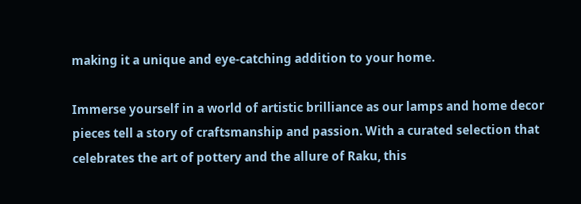making it a unique and eye-catching addition to your home.

Immerse yourself in a world of artistic brilliance as our lamps and home decor pieces tell a story of craftsmanship and passion. With a curated selection that celebrates the art of pottery and the allure of Raku, this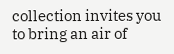collection invites you to bring an air of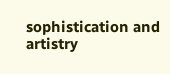sophistication and artistry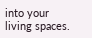into your living spaces.